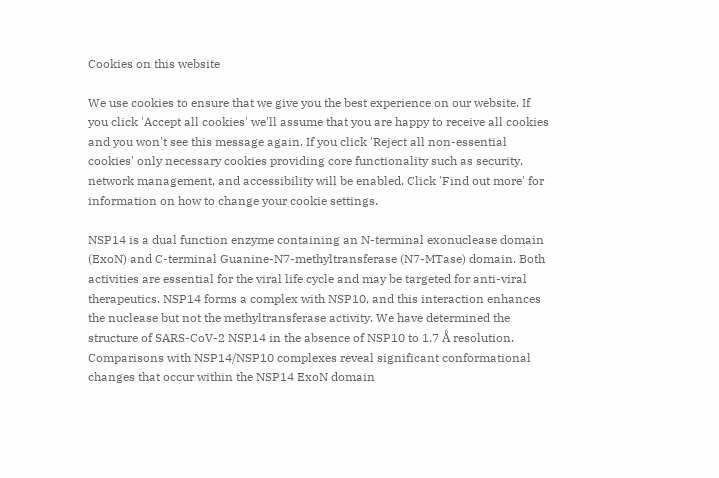Cookies on this website

We use cookies to ensure that we give you the best experience on our website. If you click 'Accept all cookies' we'll assume that you are happy to receive all cookies and you won't see this message again. If you click 'Reject all non-essential cookies' only necessary cookies providing core functionality such as security, network management, and accessibility will be enabled. Click 'Find out more' for information on how to change your cookie settings.

NSP14 is a dual function enzyme containing an N-terminal exonuclease domain (ExoN) and C-terminal Guanine-N7-methyltransferase (N7-MTase) domain. Both activities are essential for the viral life cycle and may be targeted for anti-viral therapeutics. NSP14 forms a complex with NSP10, and this interaction enhances the nuclease but not the methyltransferase activity. We have determined the structure of SARS-CoV-2 NSP14 in the absence of NSP10 to 1.7 Å resolution. Comparisons with NSP14/NSP10 complexes reveal significant conformational changes that occur within the NSP14 ExoN domain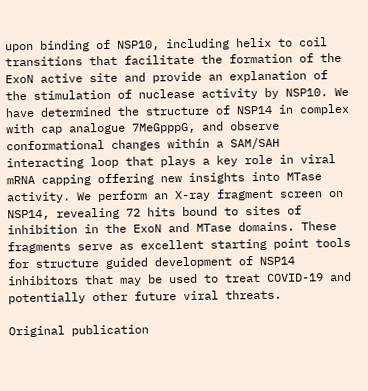upon binding of NSP10, including helix to coil transitions that facilitate the formation of the ExoN active site and provide an explanation of the stimulation of nuclease activity by NSP10. We have determined the structure of NSP14 in complex with cap analogue 7MeGpppG, and observe conformational changes within a SAM/SAH interacting loop that plays a key role in viral mRNA capping offering new insights into MTase activity. We perform an X-ray fragment screen on NSP14, revealing 72 hits bound to sites of inhibition in the ExoN and MTase domains. These fragments serve as excellent starting point tools for structure guided development of NSP14 inhibitors that may be used to treat COVID-19 and potentially other future viral threats.

Original publication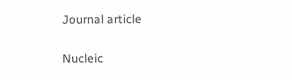Journal article


Nucleic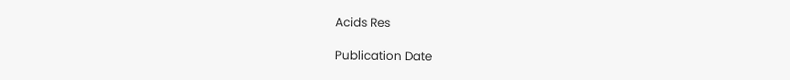Acids Res

Publication Date